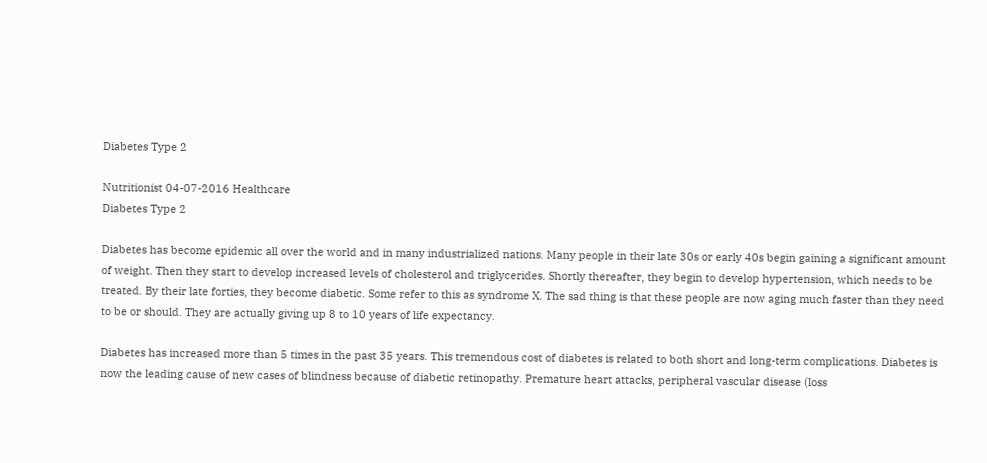Diabetes Type 2

Nutritionist 04-07-2016 Healthcare
Diabetes Type 2

Diabetes has become epidemic all over the world and in many industrialized nations. Many people in their late 30s or early 40s begin gaining a significant amount of weight. Then they start to develop increased levels of cholesterol and triglycerides. Shortly thereafter, they begin to develop hypertension, which needs to be treated. By their late forties, they become diabetic. Some refer to this as syndrome X. The sad thing is that these people are now aging much faster than they need to be or should. They are actually giving up 8 to 10 years of life expectancy.

Diabetes has increased more than 5 times in the past 35 years. This tremendous cost of diabetes is related to both short and long-term complications. Diabetes is now the leading cause of new cases of blindness because of diabetic retinopathy. Premature heart attacks, peripheral vascular disease (loss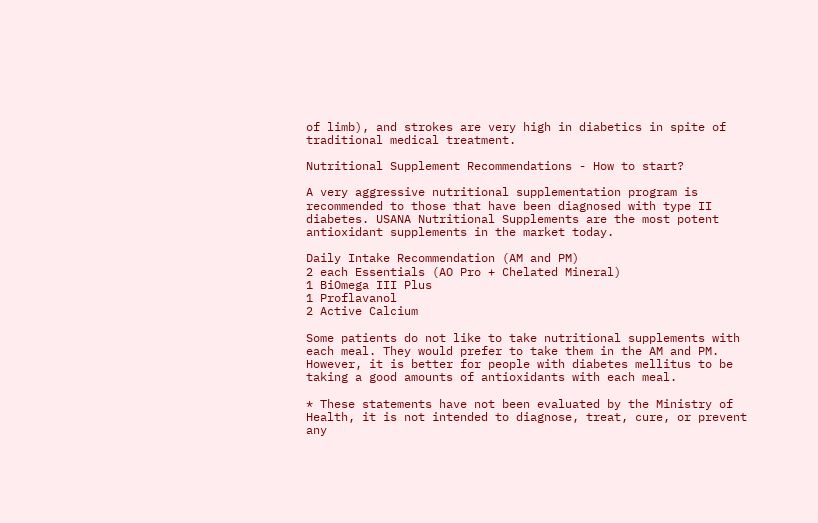of limb), and strokes are very high in diabetics in spite of traditional medical treatment.

Nutritional Supplement Recommendations - How to start?

A very aggressive nutritional supplementation program is recommended to those that have been diagnosed with type II diabetes. USANA Nutritional Supplements are the most potent antioxidant supplements in the market today.

Daily Intake Recommendation (AM and PM)
2 each Essentials (AO Pro + Chelated Mineral)
1 BiOmega III Plus
1 Proflavanol
2 Active Calcium

Some patients do not like to take nutritional supplements with each meal. They would prefer to take them in the AM and PM. However, it is better for people with diabetes mellitus to be taking a good amounts of antioxidants with each meal.

* These statements have not been evaluated by the Ministry of Health, it is not intended to diagnose, treat, cure, or prevent any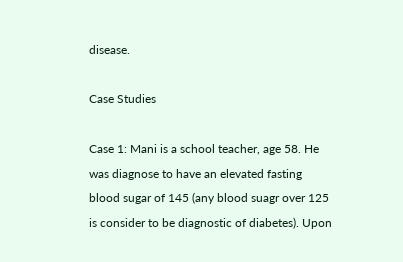disease.

Case Studies

Case 1: Mani is a school teacher, age 58. He was diagnose to have an elevated fasting blood sugar of 145 (any blood suagr over 125 is consider to be diagnostic of diabetes). Upon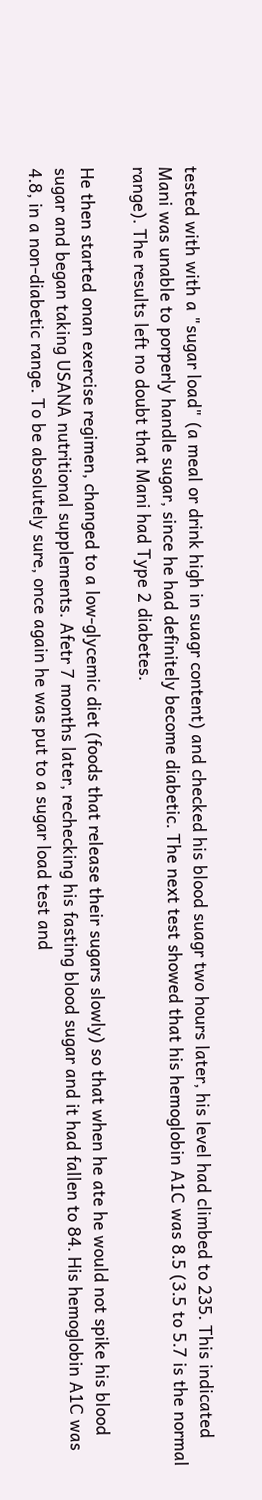tested with with a "sugar load" (a meal or drink high in suagr content) and checked his blood suagr two hours later, his level had climbed to 235. This indicated Mani was unable to porperly handle sugar, since he had definitely become diabetic. The next test showed that his hemoglobin A1C was 8.5 (3.5 to 5.7 is the normal range). The results left no doubt that Mani had Type 2 diabetes.

He then started onan exercise regimen, changed to a low-glycemic diet (foods that release their sugars slowly) so that when he ate he would not spike his blood sugar and began taking USANA nutritional supplements. Afetr 7 months later, rechecking his fasting blood sugar and it had fallen to 84. His hemoglobin A1C was 4.8, in a non-diabetic range. To be absolutely sure, once again he was put to a sugar load test and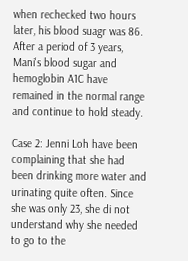when rechecked two hours later, his blood suagr was 86. After a period of 3 years, Mani's blood sugar and hemoglobin A1C have remained in the normal range and continue to hold steady.

Case 2: Jenni Loh have been complaining that she had been drinking more water and urinating quite often. Since she was only 23, she di not understand why she needed to go to the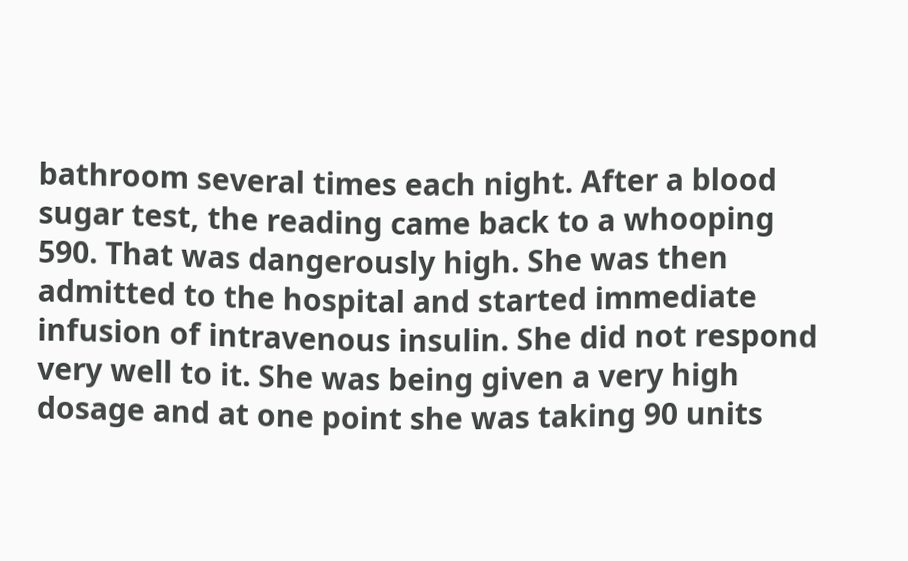bathroom several times each night. After a blood sugar test, the reading came back to a whooping 590. That was dangerously high. She was then admitted to the hospital and started immediate infusion of intravenous insulin. She did not respond very well to it. She was being given a very high dosage and at one point she was taking 90 units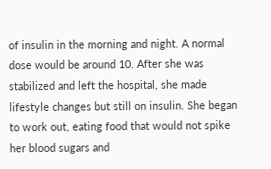of insulin in the morning and night. A normal dose would be around 10. After she was stabilized and left the hospital, she made lifestyle changes but still on insulin. She began to work out, eating food that would not spike her blood sugars and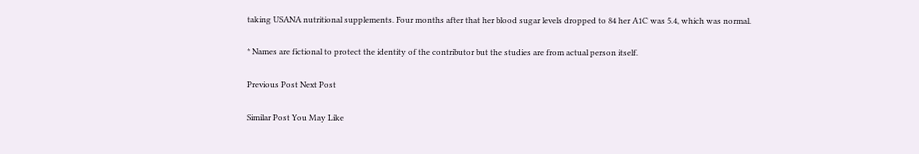taking USANA nutritional supplements. Four months after that her blood sugar levels dropped to 84 her A1C was 5.4, which was normal.

* Names are fictional to protect the identity of the contributor but the studies are from actual person itself.

Previous Post Next Post

Similar Post You May Like